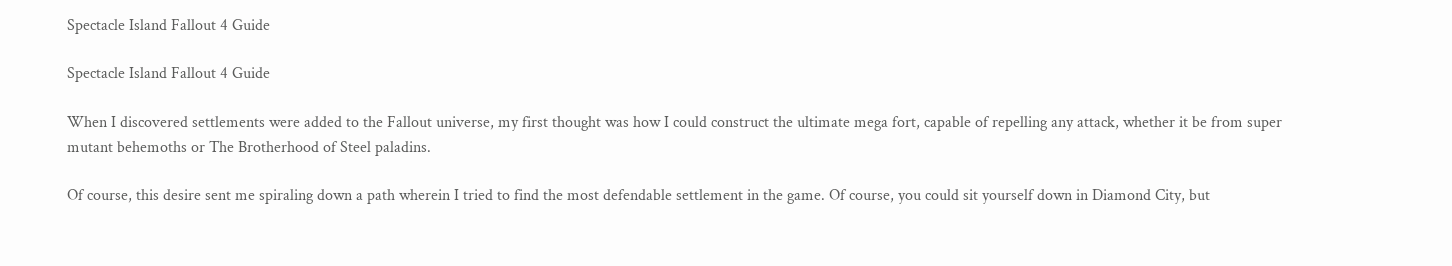Spectacle Island Fallout 4 Guide

Spectacle Island Fallout 4 Guide

When I discovered settlements were added to the Fallout universe, my first thought was how I could construct the ultimate mega fort, capable of repelling any attack, whether it be from super mutant behemoths or The Brotherhood of Steel paladins.

Of course, this desire sent me spiraling down a path wherein I tried to find the most defendable settlement in the game. Of course, you could sit yourself down in Diamond City, but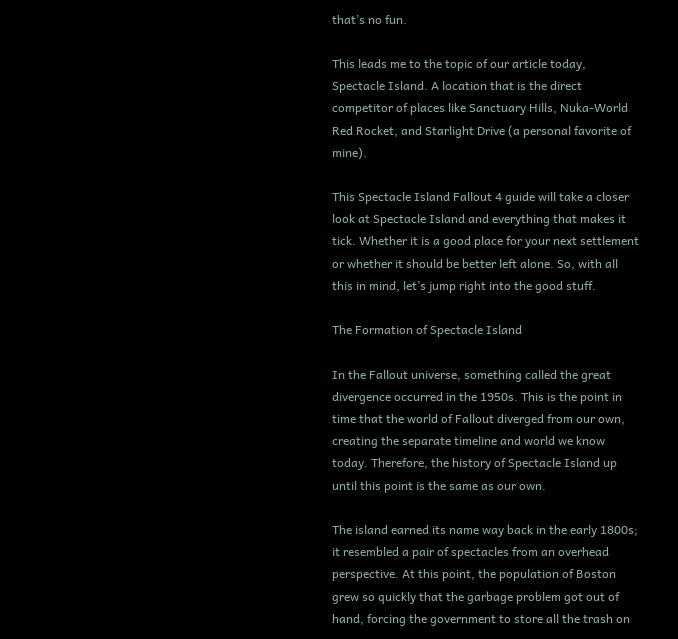that’s no fun.

This leads me to the topic of our article today, Spectacle Island. A location that is the direct competitor of places like Sanctuary Hills, Nuka-World Red Rocket, and Starlight Drive (a personal favorite of mine).

This Spectacle Island Fallout 4 guide will take a closer look at Spectacle Island and everything that makes it tick. Whether it is a good place for your next settlement or whether it should be better left alone. So, with all this in mind, let’s jump right into the good stuff.

The Formation of Spectacle Island

In the Fallout universe, something called the great divergence occurred in the 1950s. This is the point in time that the world of Fallout diverged from our own, creating the separate timeline and world we know today. Therefore, the history of Spectacle Island up until this point is the same as our own.

The island earned its name way back in the early 1800s; it resembled a pair of spectacles from an overhead perspective. At this point, the population of Boston grew so quickly that the garbage problem got out of hand, forcing the government to store all the trash on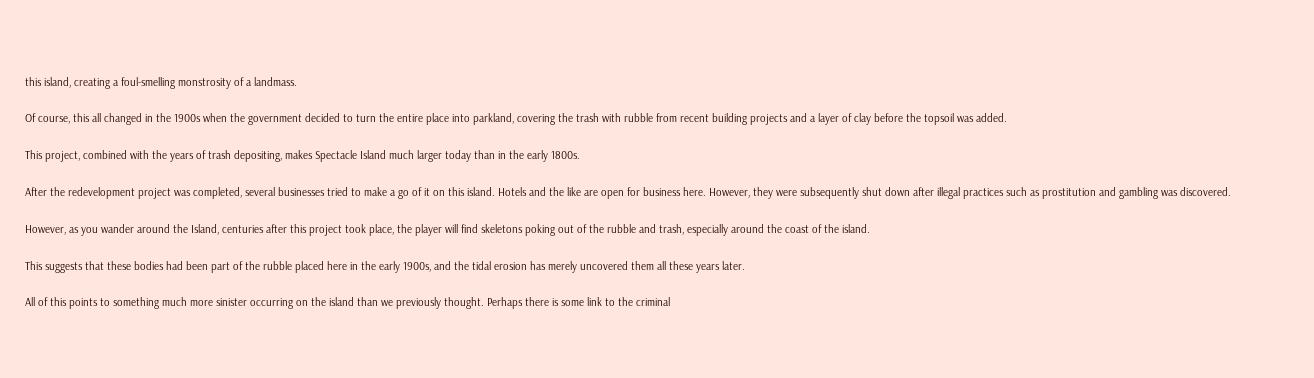this island, creating a foul-smelling monstrosity of a landmass.

Of course, this all changed in the 1900s when the government decided to turn the entire place into parkland, covering the trash with rubble from recent building projects and a layer of clay before the topsoil was added.

This project, combined with the years of trash depositing, makes Spectacle Island much larger today than in the early 1800s.

After the redevelopment project was completed, several businesses tried to make a go of it on this island. Hotels and the like are open for business here. However, they were subsequently shut down after illegal practices such as prostitution and gambling was discovered.

However, as you wander around the Island, centuries after this project took place, the player will find skeletons poking out of the rubble and trash, especially around the coast of the island.

This suggests that these bodies had been part of the rubble placed here in the early 1900s, and the tidal erosion has merely uncovered them all these years later.

All of this points to something much more sinister occurring on the island than we previously thought. Perhaps there is some link to the criminal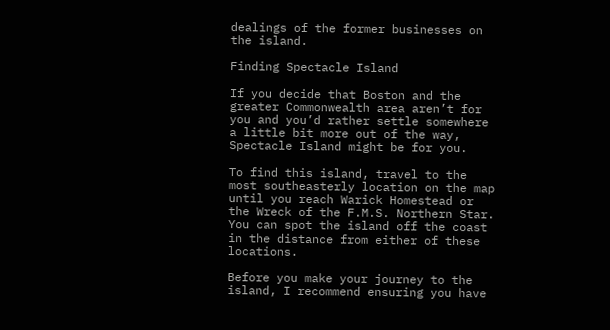dealings of the former businesses on the island.

Finding Spectacle Island

If you decide that Boston and the greater Commonwealth area aren’t for you and you’d rather settle somewhere a little bit more out of the way, Spectacle Island might be for you.

To find this island, travel to the most southeasterly location on the map until you reach Warick Homestead or the Wreck of the F.M.S. Northern Star. You can spot the island off the coast in the distance from either of these locations.

Before you make your journey to the island, I recommend ensuring you have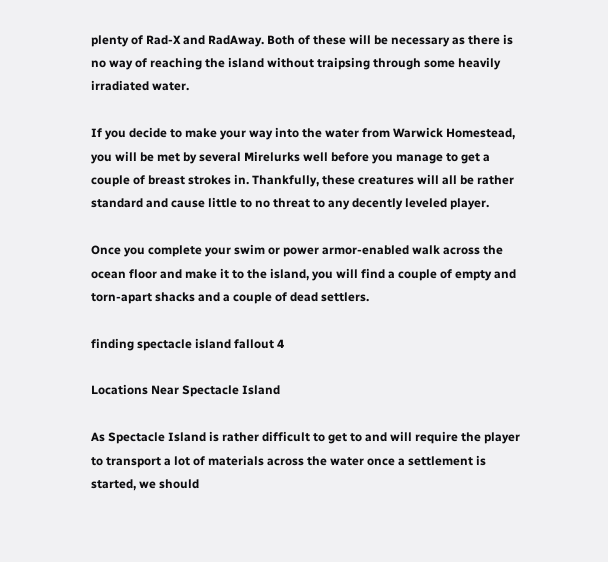plenty of Rad-X and RadAway. Both of these will be necessary as there is no way of reaching the island without traipsing through some heavily irradiated water.

If you decide to make your way into the water from Warwick Homestead, you will be met by several Mirelurks well before you manage to get a couple of breast strokes in. Thankfully, these creatures will all be rather standard and cause little to no threat to any decently leveled player.

Once you complete your swim or power armor-enabled walk across the ocean floor and make it to the island, you will find a couple of empty and torn-apart shacks and a couple of dead settlers.

finding spectacle island fallout 4

Locations Near Spectacle Island

As Spectacle Island is rather difficult to get to and will require the player to transport a lot of materials across the water once a settlement is started, we should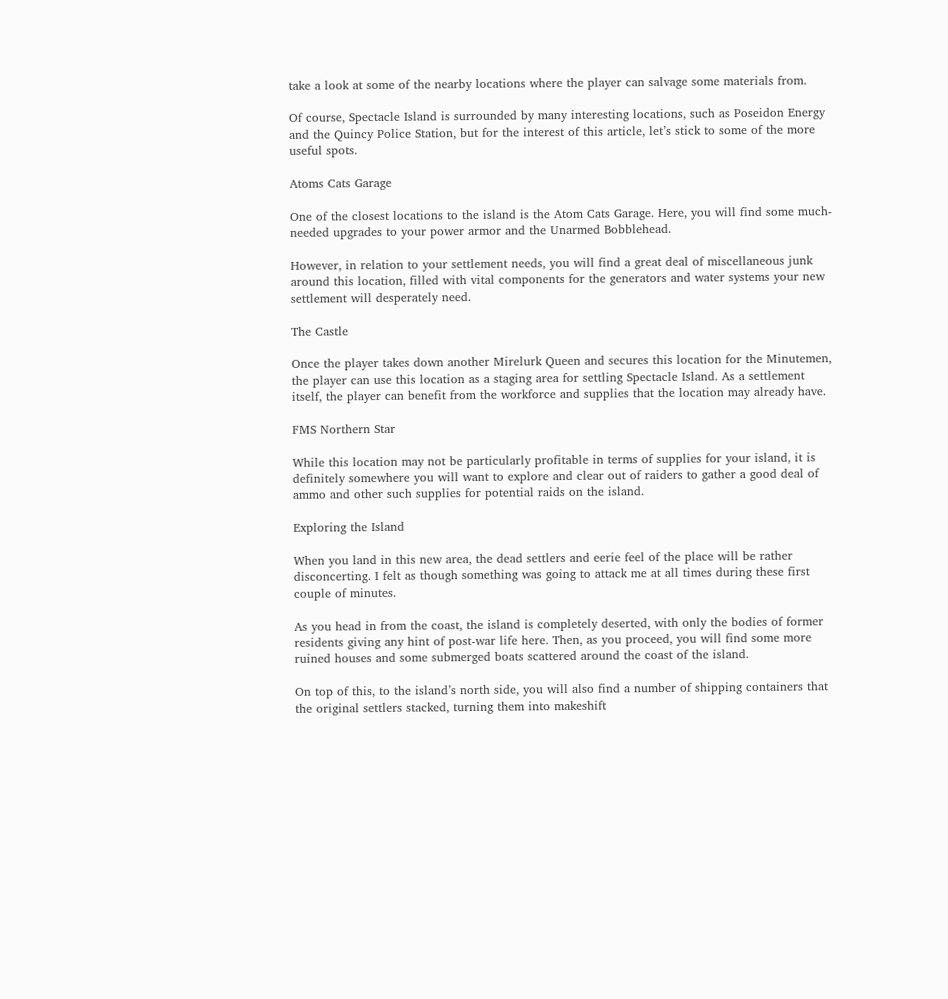take a look at some of the nearby locations where the player can salvage some materials from.

Of course, Spectacle Island is surrounded by many interesting locations, such as Poseidon Energy and the Quincy Police Station, but for the interest of this article, let’s stick to some of the more useful spots.

Atoms Cats Garage

One of the closest locations to the island is the Atom Cats Garage. Here, you will find some much-needed upgrades to your power armor and the Unarmed Bobblehead.

However, in relation to your settlement needs, you will find a great deal of miscellaneous junk around this location, filled with vital components for the generators and water systems your new settlement will desperately need.

The Castle

Once the player takes down another Mirelurk Queen and secures this location for the Minutemen, the player can use this location as a staging area for settling Spectacle Island. As a settlement itself, the player can benefit from the workforce and supplies that the location may already have.

FMS Northern Star

While this location may not be particularly profitable in terms of supplies for your island, it is definitely somewhere you will want to explore and clear out of raiders to gather a good deal of ammo and other such supplies for potential raids on the island.

Exploring the Island

When you land in this new area, the dead settlers and eerie feel of the place will be rather disconcerting. I felt as though something was going to attack me at all times during these first couple of minutes.

As you head in from the coast, the island is completely deserted, with only the bodies of former residents giving any hint of post-war life here. Then, as you proceed, you will find some more ruined houses and some submerged boats scattered around the coast of the island.

On top of this, to the island’s north side, you will also find a number of shipping containers that the original settlers stacked, turning them into makeshift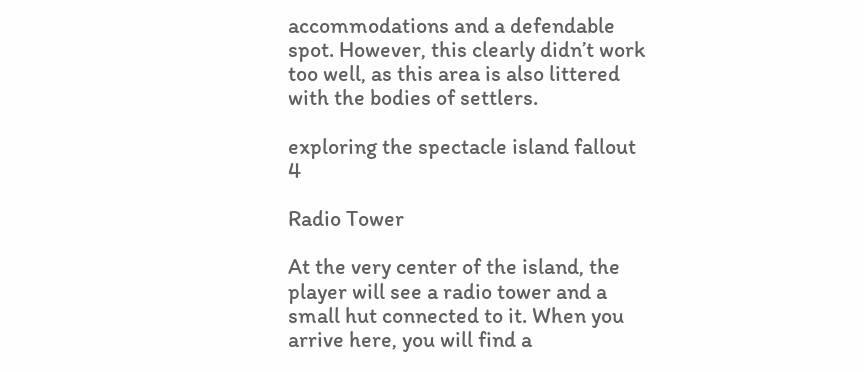accommodations and a defendable spot. However, this clearly didn’t work too well, as this area is also littered with the bodies of settlers.

exploring the spectacle island fallout 4

Radio Tower

At the very center of the island, the player will see a radio tower and a small hut connected to it. When you arrive here, you will find a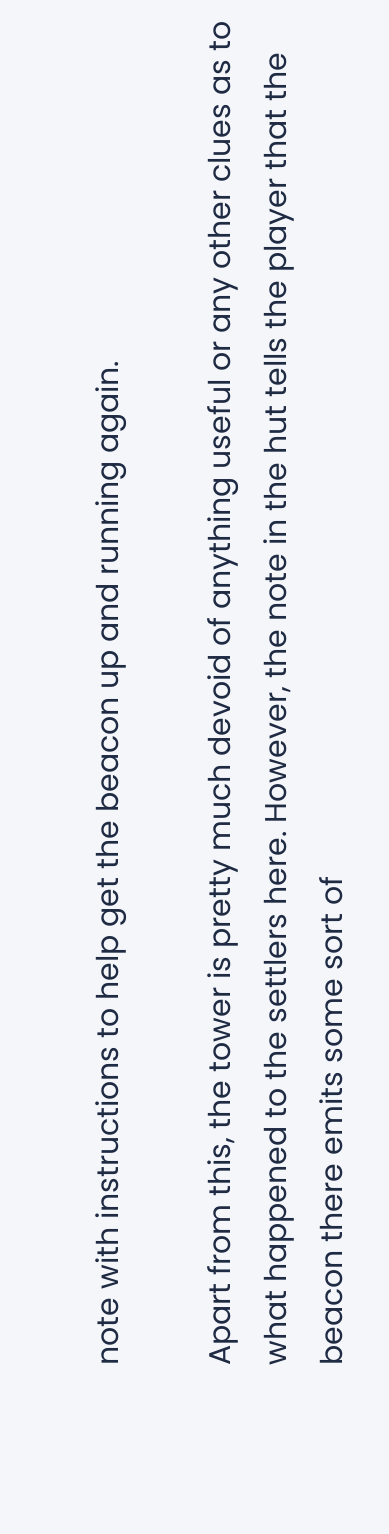note with instructions to help get the beacon up and running again.

Apart from this, the tower is pretty much devoid of anything useful or any other clues as to what happened to the settlers here. However, the note in the hut tells the player that the beacon there emits some sort of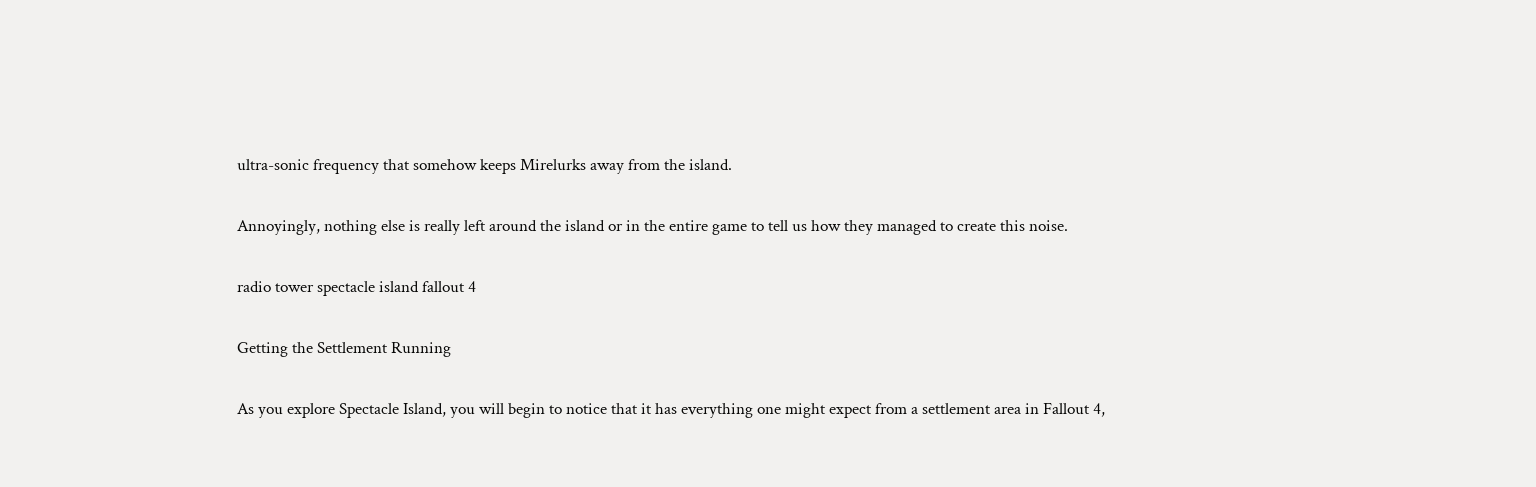ultra-sonic frequency that somehow keeps Mirelurks away from the island.

Annoyingly, nothing else is really left around the island or in the entire game to tell us how they managed to create this noise.

radio tower spectacle island fallout 4

Getting the Settlement Running

As you explore Spectacle Island, you will begin to notice that it has everything one might expect from a settlement area in Fallout 4,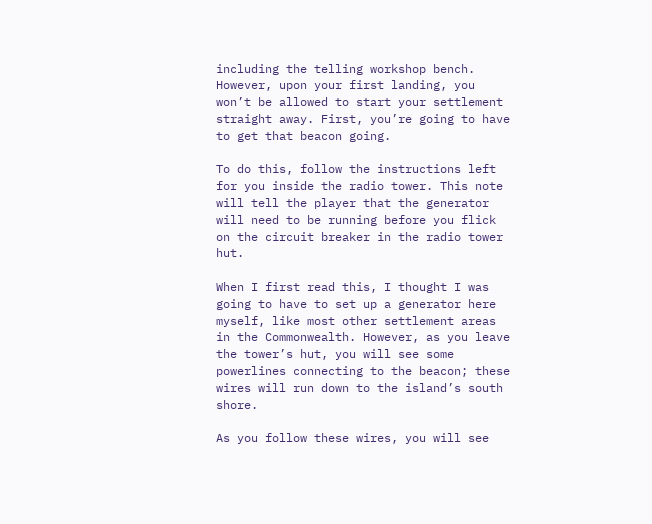including the telling workshop bench. However, upon your first landing, you won’t be allowed to start your settlement straight away. First, you’re going to have to get that beacon going.

To do this, follow the instructions left for you inside the radio tower. This note will tell the player that the generator will need to be running before you flick on the circuit breaker in the radio tower hut.

When I first read this, I thought I was going to have to set up a generator here myself, like most other settlement areas in the Commonwealth. However, as you leave the tower’s hut, you will see some powerlines connecting to the beacon; these wires will run down to the island’s south shore.

As you follow these wires, you will see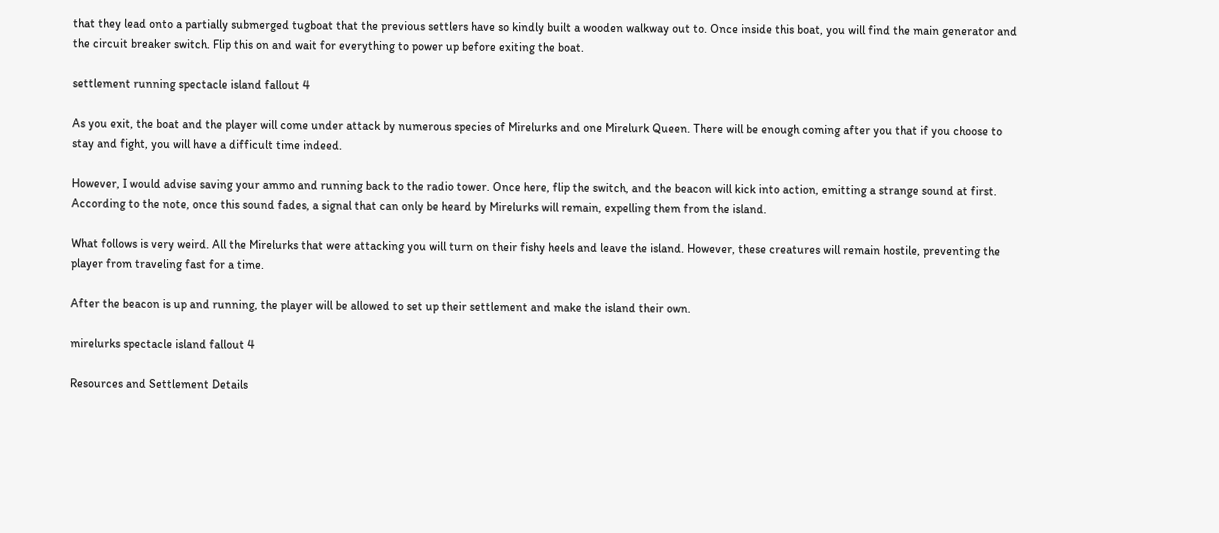that they lead onto a partially submerged tugboat that the previous settlers have so kindly built a wooden walkway out to. Once inside this boat, you will find the main generator and the circuit breaker switch. Flip this on and wait for everything to power up before exiting the boat.

settlement running spectacle island fallout 4

As you exit, the boat and the player will come under attack by numerous species of Mirelurks and one Mirelurk Queen. There will be enough coming after you that if you choose to stay and fight, you will have a difficult time indeed.

However, I would advise saving your ammo and running back to the radio tower. Once here, flip the switch, and the beacon will kick into action, emitting a strange sound at first. According to the note, once this sound fades, a signal that can only be heard by Mirelurks will remain, expelling them from the island.

What follows is very weird. All the Mirelurks that were attacking you will turn on their fishy heels and leave the island. However, these creatures will remain hostile, preventing the player from traveling fast for a time.

After the beacon is up and running, the player will be allowed to set up their settlement and make the island their own.

mirelurks spectacle island fallout 4

Resources and Settlement Details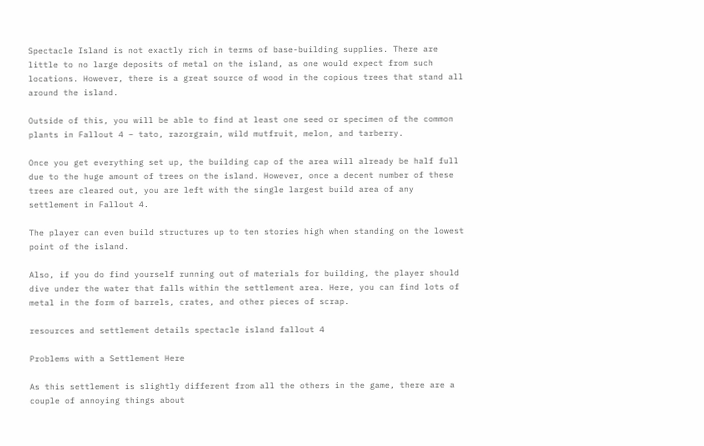Spectacle Island is not exactly rich in terms of base-building supplies. There are little to no large deposits of metal on the island, as one would expect from such locations. However, there is a great source of wood in the copious trees that stand all around the island.

Outside of this, you will be able to find at least one seed or specimen of the common plants in Fallout 4 – tato, razorgrain, wild mutfruit, melon, and tarberry.

Once you get everything set up, the building cap of the area will already be half full due to the huge amount of trees on the island. However, once a decent number of these trees are cleared out, you are left with the single largest build area of any settlement in Fallout 4.

The player can even build structures up to ten stories high when standing on the lowest point of the island.

Also, if you do find yourself running out of materials for building, the player should dive under the water that falls within the settlement area. Here, you can find lots of metal in the form of barrels, crates, and other pieces of scrap.

resources and settlement details spectacle island fallout 4

Problems with a Settlement Here

As this settlement is slightly different from all the others in the game, there are a couple of annoying things about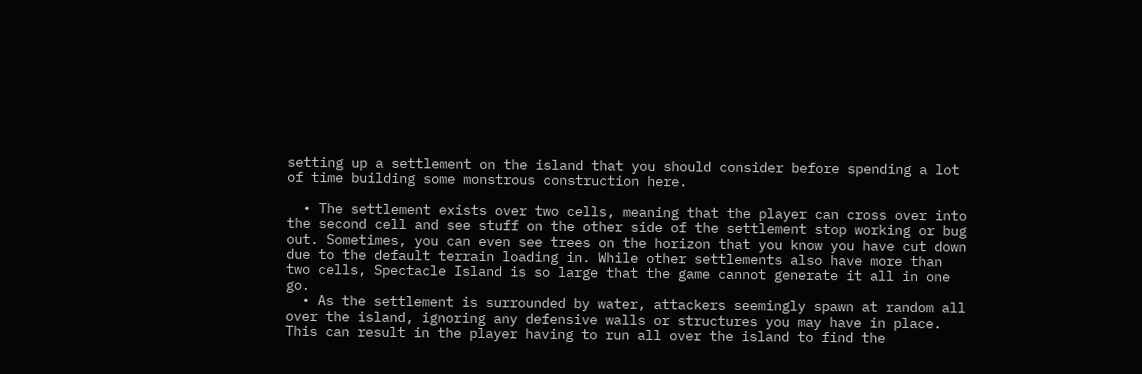setting up a settlement on the island that you should consider before spending a lot of time building some monstrous construction here.

  • The settlement exists over two cells, meaning that the player can cross over into the second cell and see stuff on the other side of the settlement stop working or bug out. Sometimes, you can even see trees on the horizon that you know you have cut down due to the default terrain loading in. While other settlements also have more than two cells, Spectacle Island is so large that the game cannot generate it all in one go.
  • As the settlement is surrounded by water, attackers seemingly spawn at random all over the island, ignoring any defensive walls or structures you may have in place. This can result in the player having to run all over the island to find the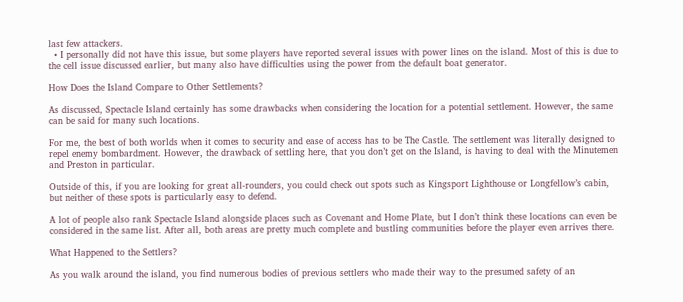last few attackers.
  • I personally did not have this issue, but some players have reported several issues with power lines on the island. Most of this is due to the cell issue discussed earlier, but many also have difficulties using the power from the default boat generator.

How Does the Island Compare to Other Settlements?

As discussed, Spectacle Island certainly has some drawbacks when considering the location for a potential settlement. However, the same can be said for many such locations.

For me, the best of both worlds when it comes to security and ease of access has to be The Castle. The settlement was literally designed to repel enemy bombardment. However, the drawback of settling here, that you don’t get on the Island, is having to deal with the Minutemen and Preston in particular.

Outside of this, if you are looking for great all-rounders, you could check out spots such as Kingsport Lighthouse or Longfellow’s cabin, but neither of these spots is particularly easy to defend.

A lot of people also rank Spectacle Island alongside places such as Covenant and Home Plate, but I don’t think these locations can even be considered in the same list. After all, both areas are pretty much complete and bustling communities before the player even arrives there.

What Happened to the Settlers?

As you walk around the island, you find numerous bodies of previous settlers who made their way to the presumed safety of an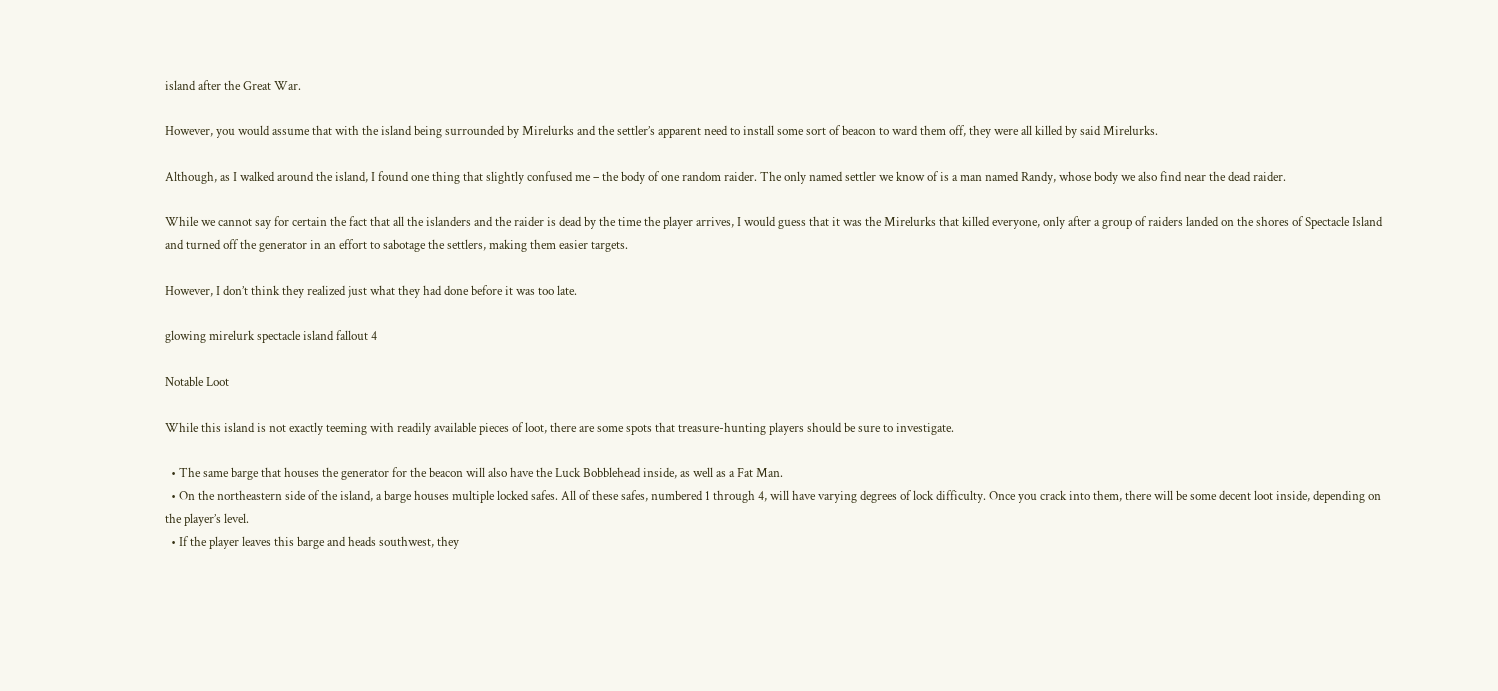island after the Great War.

However, you would assume that with the island being surrounded by Mirelurks and the settler’s apparent need to install some sort of beacon to ward them off, they were all killed by said Mirelurks.

Although, as I walked around the island, I found one thing that slightly confused me – the body of one random raider. The only named settler we know of is a man named Randy, whose body we also find near the dead raider.

While we cannot say for certain the fact that all the islanders and the raider is dead by the time the player arrives, I would guess that it was the Mirelurks that killed everyone, only after a group of raiders landed on the shores of Spectacle Island and turned off the generator in an effort to sabotage the settlers, making them easier targets.

However, I don’t think they realized just what they had done before it was too late.

glowing mirelurk spectacle island fallout 4

Notable Loot

While this island is not exactly teeming with readily available pieces of loot, there are some spots that treasure-hunting players should be sure to investigate.

  • The same barge that houses the generator for the beacon will also have the Luck Bobblehead inside, as well as a Fat Man.
  • On the northeastern side of the island, a barge houses multiple locked safes. All of these safes, numbered 1 through 4, will have varying degrees of lock difficulty. Once you crack into them, there will be some decent loot inside, depending on the player’s level.
  • If the player leaves this barge and heads southwest, they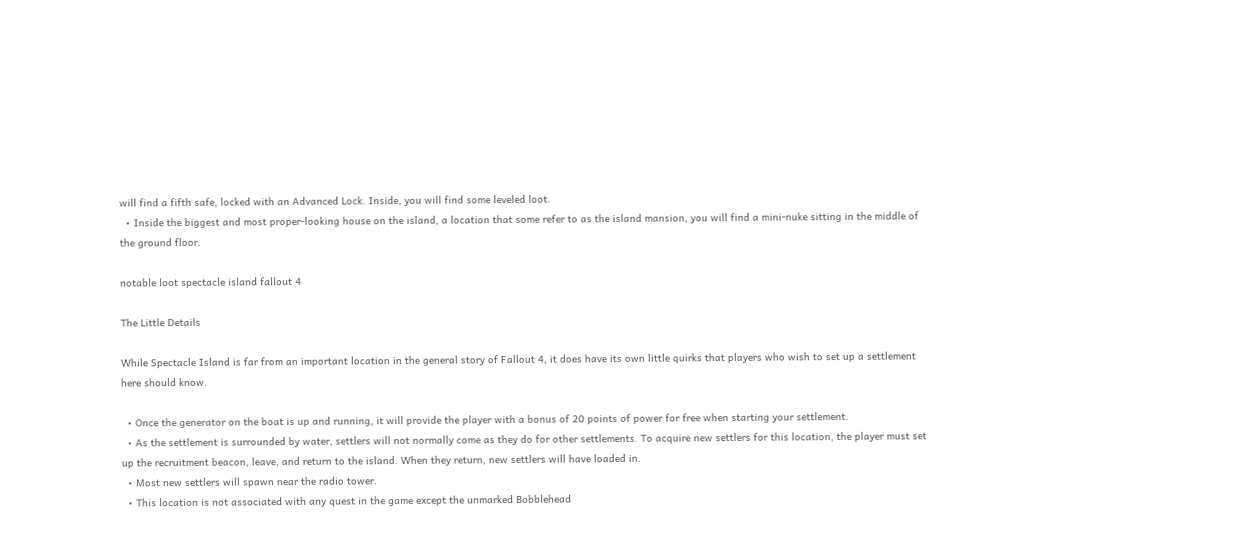will find a fifth safe, locked with an Advanced Lock. Inside, you will find some leveled loot.
  • Inside the biggest and most proper-looking house on the island, a location that some refer to as the island mansion, you will find a mini-nuke sitting in the middle of the ground floor.

notable loot spectacle island fallout 4

The Little Details

While Spectacle Island is far from an important location in the general story of Fallout 4, it does have its own little quirks that players who wish to set up a settlement here should know.

  • Once the generator on the boat is up and running, it will provide the player with a bonus of 20 points of power for free when starting your settlement.
  • As the settlement is surrounded by water, settlers will not normally come as they do for other settlements. To acquire new settlers for this location, the player must set up the recruitment beacon, leave, and return to the island. When they return, new settlers will have loaded in.
  • Most new settlers will spawn near the radio tower.
  • This location is not associated with any quest in the game except the unmarked Bobblehead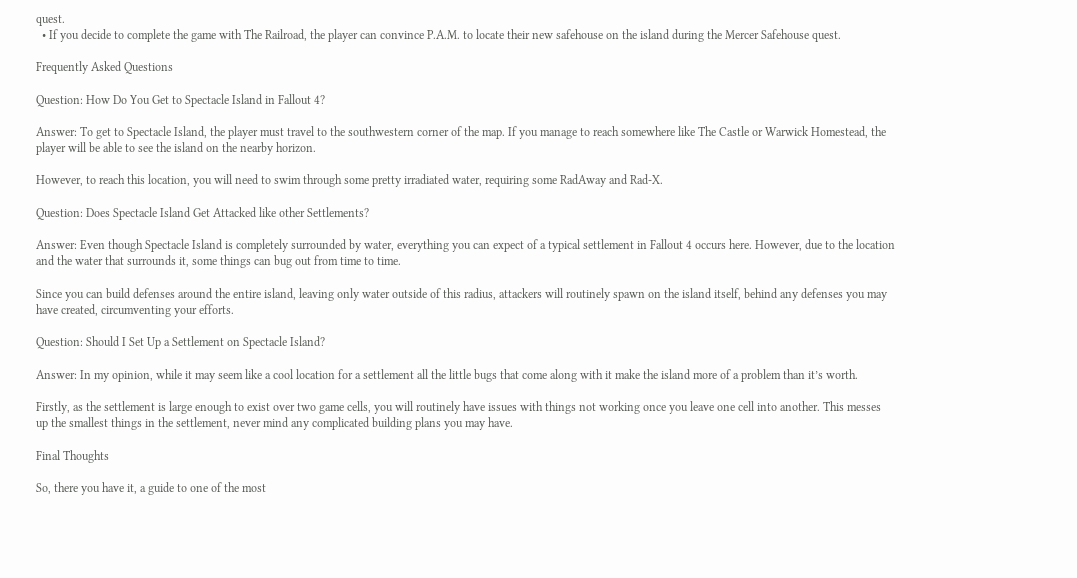quest.
  • If you decide to complete the game with The Railroad, the player can convince P.A.M. to locate their new safehouse on the island during the Mercer Safehouse quest.

Frequently Asked Questions

Question: How Do You Get to Spectacle Island in Fallout 4?

Answer: To get to Spectacle Island, the player must travel to the southwestern corner of the map. If you manage to reach somewhere like The Castle or Warwick Homestead, the player will be able to see the island on the nearby horizon.

However, to reach this location, you will need to swim through some pretty irradiated water, requiring some RadAway and Rad-X.

Question: Does Spectacle Island Get Attacked like other Settlements?

Answer: Even though Spectacle Island is completely surrounded by water, everything you can expect of a typical settlement in Fallout 4 occurs here. However, due to the location and the water that surrounds it, some things can bug out from time to time.

Since you can build defenses around the entire island, leaving only water outside of this radius, attackers will routinely spawn on the island itself, behind any defenses you may have created, circumventing your efforts.

Question: Should I Set Up a Settlement on Spectacle Island?

Answer: In my opinion, while it may seem like a cool location for a settlement all the little bugs that come along with it make the island more of a problem than it’s worth.

Firstly, as the settlement is large enough to exist over two game cells, you will routinely have issues with things not working once you leave one cell into another. This messes up the smallest things in the settlement, never mind any complicated building plans you may have.

Final Thoughts

So, there you have it, a guide to one of the most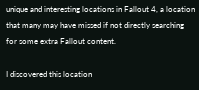unique and interesting locations in Fallout 4, a location that many may have missed if not directly searching for some extra Fallout content.

I discovered this location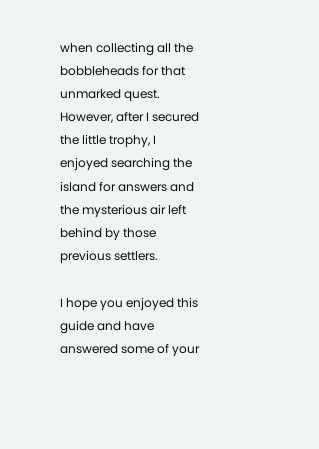when collecting all the bobbleheads for that unmarked quest. However, after I secured the little trophy, I enjoyed searching the island for answers and the mysterious air left behind by those previous settlers.

I hope you enjoyed this guide and have answered some of your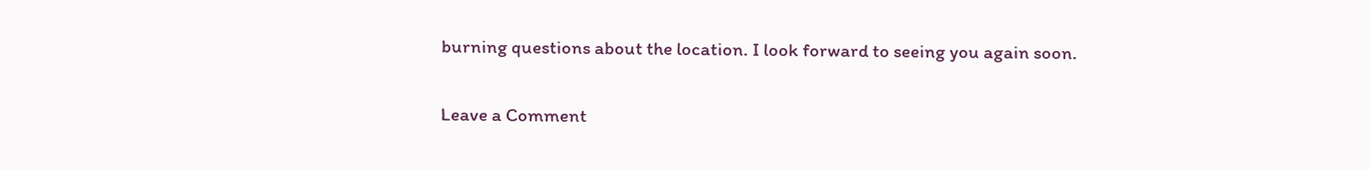burning questions about the location. I look forward to seeing you again soon.

Leave a Comment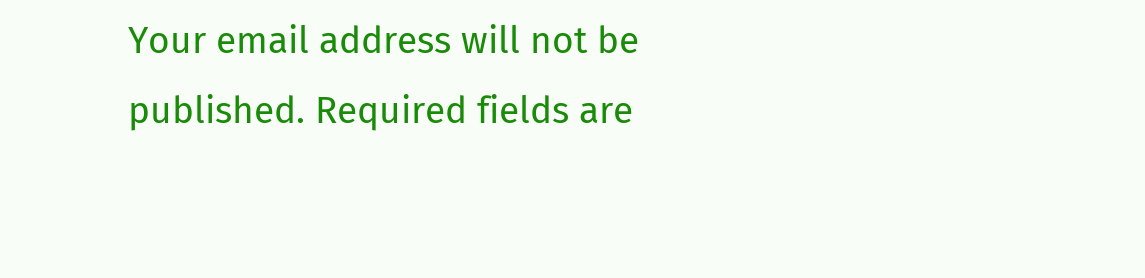Your email address will not be published. Required fields are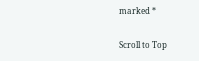marked *

Scroll to Top